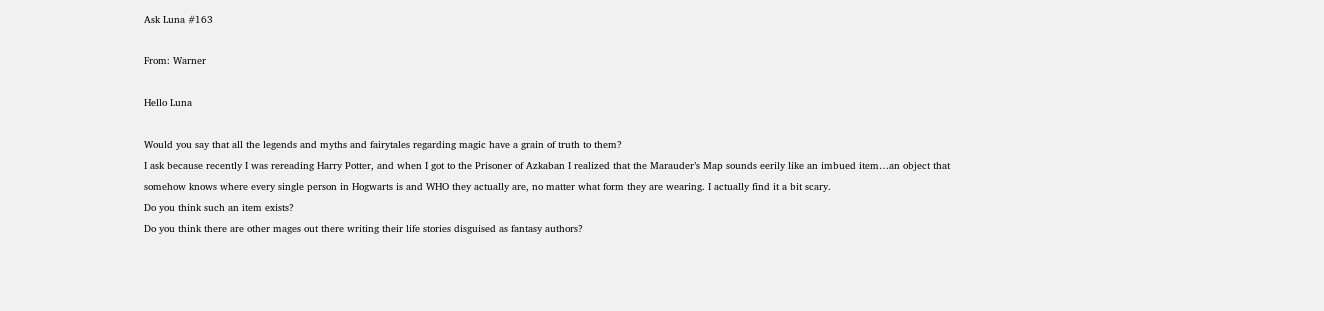Ask Luna #163

From: Warner

Hello Luna

Would you say that all the legends and myths and fairytales regarding magic have a grain of truth to them?
I ask because recently I was rereading Harry Potter, and when I got to the Prisoner of Azkaban I realized that the Marauder’s Map sounds eerily like an imbued item…an object that somehow knows where every single person in Hogwarts is and WHO they actually are, no matter what form they are wearing. I actually find it a bit scary.
Do you think such an item exists?
Do you think there are other mages out there writing their life stories disguised as fantasy authors?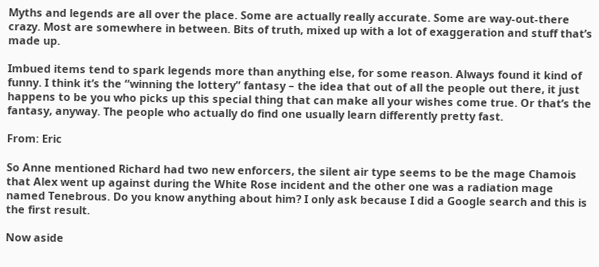Myths and legends are all over the place. Some are actually really accurate. Some are way-out-there crazy. Most are somewhere in between. Bits of truth, mixed up with a lot of exaggeration and stuff that’s made up.

Imbued items tend to spark legends more than anything else, for some reason. Always found it kind of funny. I think it’s the “winning the lottery” fantasy – the idea that out of all the people out there, it just happens to be you who picks up this special thing that can make all your wishes come true. Or that’s the fantasy, anyway. The people who actually do find one usually learn differently pretty fast.

From: Eric

So Anne mentioned Richard had two new enforcers, the silent air type seems to be the mage Chamois that Alex went up against during the White Rose incident and the other one was a radiation mage named Tenebrous. Do you know anything about him? I only ask because I did a Google search and this is the first result.

Now aside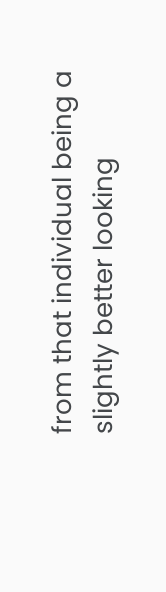from that individual being a slightly better looking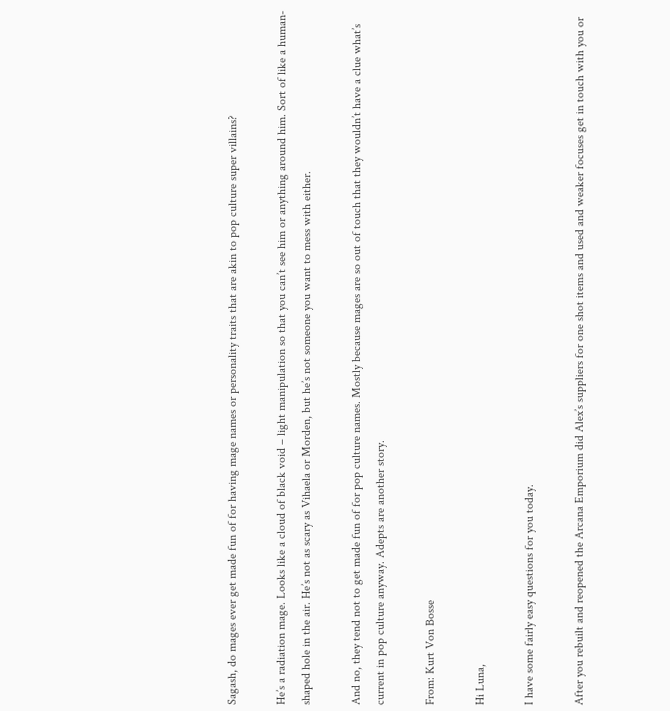Sagash, do mages ever get made fun of for having mage names or personality traits that are akin to pop culture super villains?

He’s a radiation mage. Looks like a cloud of black void – light manipulation so that you can’t see him or anything around him. Sort of like a human-shaped hole in the air. He’s not as scary as Vihaela or Morden, but he’s not someone you want to mess with either.

And no, they tend not to get made fun of for pop culture names. Mostly because mages are so out of touch that they wouldn’t have a clue what’s current in pop culture anyway. Adepts are another story.

From: Kurt Von Bosse

Hi Luna,

I have some fairly easy questions for you today.

After you rebuilt and reopened the Arcana Emporium did Alex’s suppliers for one shot items and used and weaker focuses get in touch with you or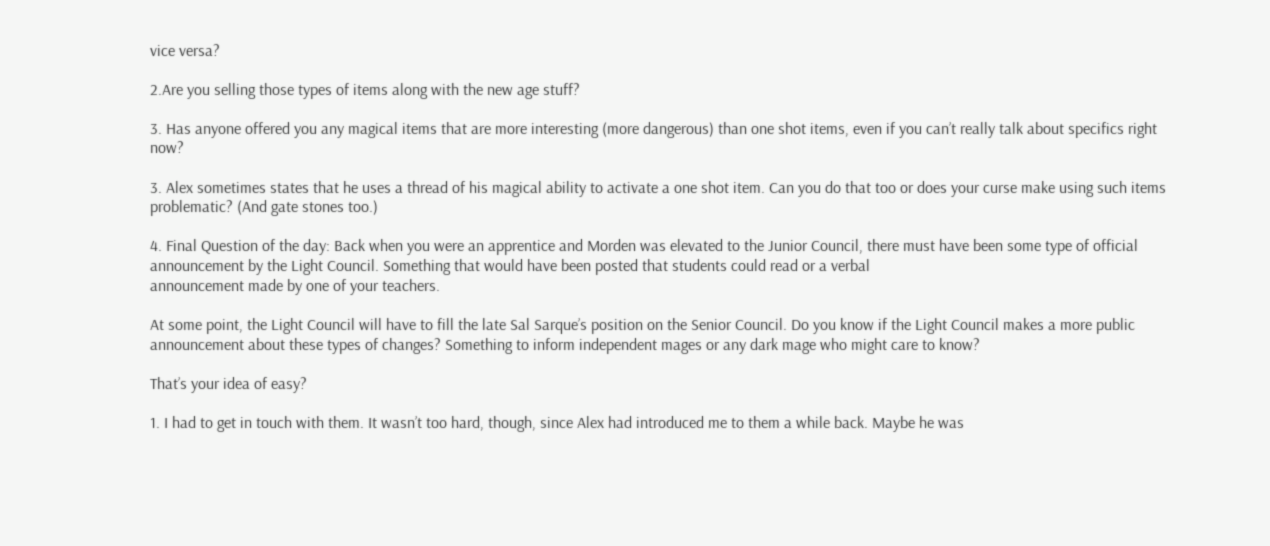vice versa?

2.Are you selling those types of items along with the new age stuff?

3. Has anyone offered you any magical items that are more interesting (more dangerous) than one shot items, even if you can’t really talk about specifics right now?

3. Alex sometimes states that he uses a thread of his magical ability to activate a one shot item. Can you do that too or does your curse make using such items problematic? (And gate stones too.)

4. Final Question of the day: Back when you were an apprentice and Morden was elevated to the Junior Council, there must have been some type of official announcement by the Light Council. Something that would have been posted that students could read or a verbal
announcement made by one of your teachers.

At some point, the Light Council will have to fill the late Sal Sarque’s position on the Senior Council. Do you know if the Light Council makes a more public announcement about these types of changes? Something to inform independent mages or any dark mage who might care to know?

That’s your idea of easy?

1. I had to get in touch with them. It wasn’t too hard, though, since Alex had introduced me to them a while back. Maybe he was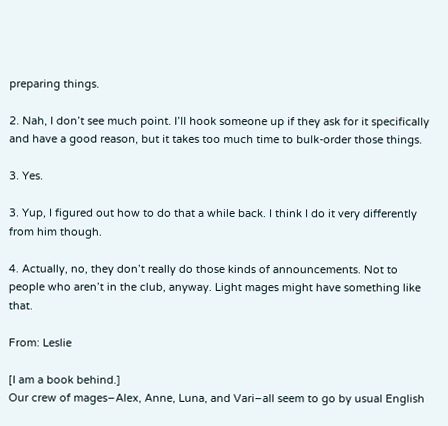preparing things.

2. Nah, I don’t see much point. I’ll hook someone up if they ask for it specifically and have a good reason, but it takes too much time to bulk-order those things.

3. Yes.

3. Yup, I figured out how to do that a while back. I think I do it very differently from him though.

4. Actually, no, they don’t really do those kinds of announcements. Not to people who aren’t in the club, anyway. Light mages might have something like that.

From: Leslie

[I am a book behind.]
Our crew of mages–Alex, Anne, Luna, and Vari–all seem to go by usual English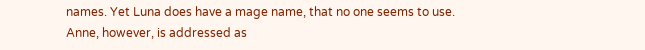names. Yet Luna does have a mage name, that no one seems to use. Anne, however, is addressed as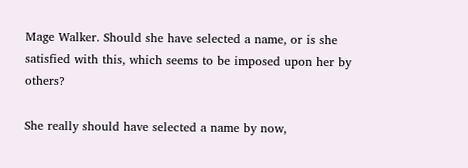Mage Walker. Should she have selected a name, or is she satisfied with this, which seems to be imposed upon her by others?

She really should have selected a name by now,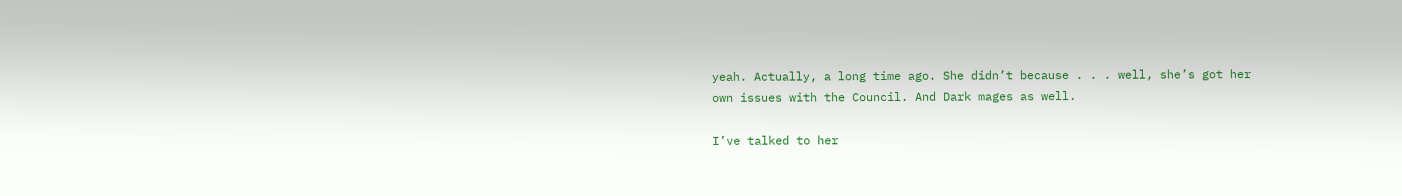yeah. Actually, a long time ago. She didn’t because . . . well, she’s got her own issues with the Council. And Dark mages as well.

I’ve talked to her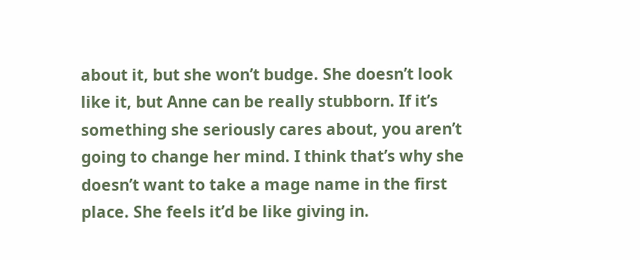about it, but she won’t budge. She doesn’t look like it, but Anne can be really stubborn. If it’s something she seriously cares about, you aren’t going to change her mind. I think that’s why she doesn’t want to take a mage name in the first place. She feels it’d be like giving in.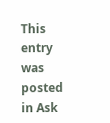This entry was posted in Ask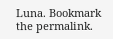Luna. Bookmark the permalink.